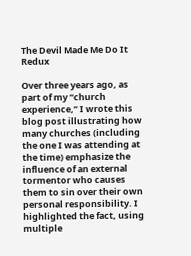The Devil Made Me Do It Redux

Over three years ago, as part of my “church experience,” I wrote this blog post illustrating how many churches (including the one I was attending at the time) emphasize the influence of an external tormentor who causes them to sin over their own personal responsibility. I highlighted the fact, using multiple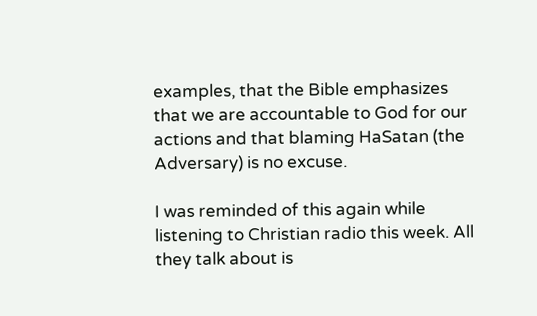examples, that the Bible emphasizes that we are accountable to God for our actions and that blaming HaSatan (the Adversary) is no excuse.

I was reminded of this again while listening to Christian radio this week. All they talk about is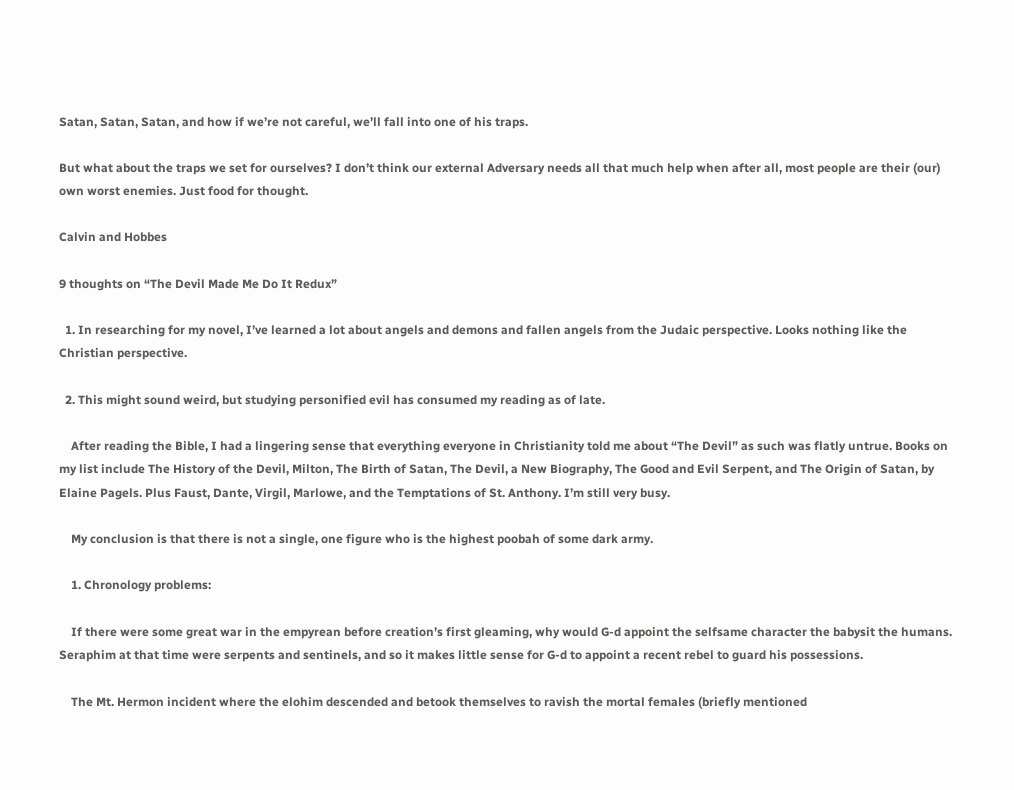Satan, Satan, Satan, and how if we’re not careful, we’ll fall into one of his traps.

But what about the traps we set for ourselves? I don’t think our external Adversary needs all that much help when after all, most people are their (our) own worst enemies. Just food for thought.

Calvin and Hobbes

9 thoughts on “The Devil Made Me Do It Redux”

  1. In researching for my novel, I’ve learned a lot about angels and demons and fallen angels from the Judaic perspective. Looks nothing like the Christian perspective.

  2. This might sound weird, but studying personified evil has consumed my reading as of late.

    After reading the Bible, I had a lingering sense that everything everyone in Christianity told me about “The Devil” as such was flatly untrue. Books on my list include The History of the Devil, Milton, The Birth of Satan, The Devil, a New Biography, The Good and Evil Serpent, and The Origin of Satan, by Elaine Pagels. Plus Faust, Dante, Virgil, Marlowe, and the Temptations of St. Anthony. I’m still very busy.

    My conclusion is that there is not a single, one figure who is the highest poobah of some dark army.

    1. Chronology problems:

    If there were some great war in the empyrean before creation’s first gleaming, why would G-d appoint the selfsame character the babysit the humans. Seraphim at that time were serpents and sentinels, and so it makes little sense for G-d to appoint a recent rebel to guard his possessions.

    The Mt. Hermon incident where the elohim descended and betook themselves to ravish the mortal females (briefly mentioned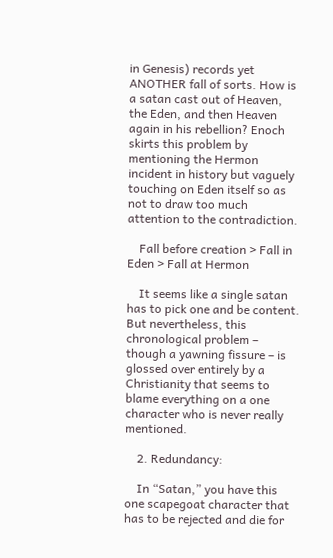in Genesis) records yet ANOTHER fall of sorts. How is a satan cast out of Heaven, the Eden, and then Heaven again in his rebellion? Enoch skirts this problem by mentioning the Hermon incident in history but vaguely touching on Eden itself so as not to draw too much attention to the contradiction.

    Fall before creation > Fall in Eden > Fall at Hermon

    It seems like a single satan has to pick one and be content. But nevertheless, this chronological problem – though a yawning fissure – is glossed over entirely by a Christianity that seems to blame everything on a one character who is never really mentioned.

    2. Redundancy:

    In “Satan,” you have this one scapegoat character that has to be rejected and die for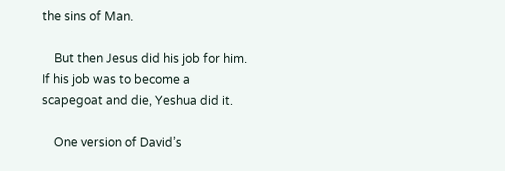the sins of Man.

    But then Jesus did his job for him. If his job was to become a scapegoat and die, Yeshua did it.

    One version of David’s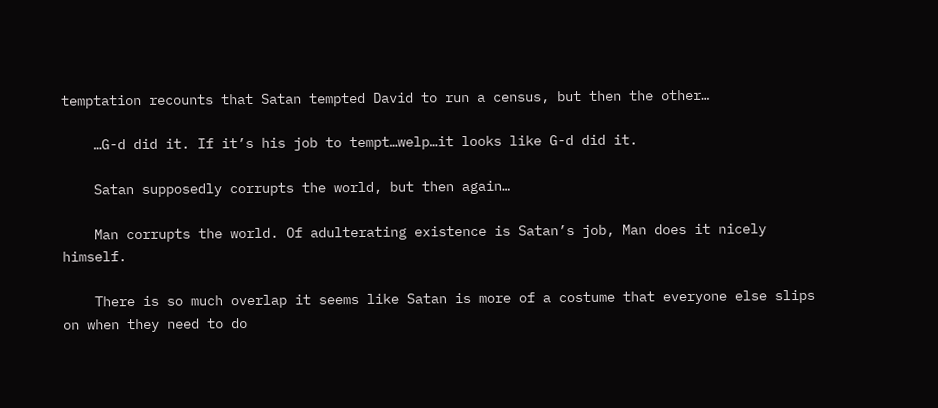temptation recounts that Satan tempted David to run a census, but then the other…

    …G-d did it. If it’s his job to tempt…welp…it looks like G-d did it.

    Satan supposedly corrupts the world, but then again…

    Man corrupts the world. Of adulterating existence is Satan’s job, Man does it nicely himself.

    There is so much overlap it seems like Satan is more of a costume that everyone else slips on when they need to do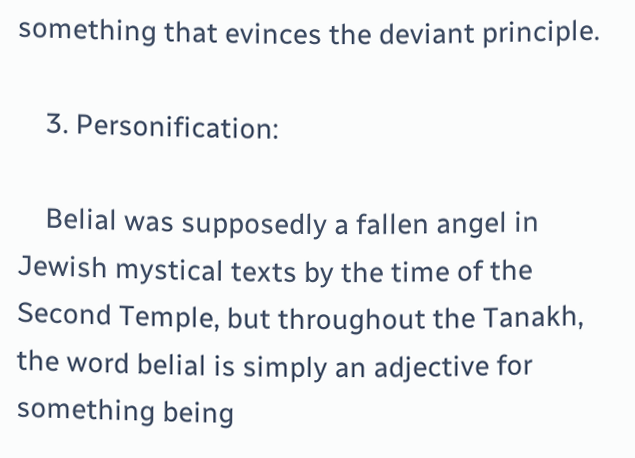something that evinces the deviant principle.

    3. Personification:

    Belial was supposedly a fallen angel in Jewish mystical texts by the time of the Second Temple, but throughout the Tanakh, the word belial is simply an adjective for something being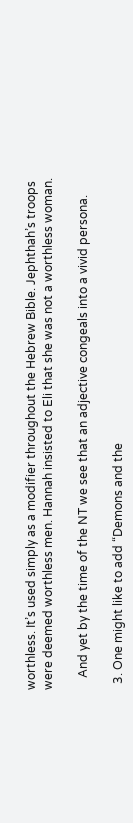worthless. It’s used simply as a modifier throughout the Hebrew Bible. Jephthah’s troops were deemed worthless men. Hannah insisted to Eli that she was not a worthless woman.

    And yet by the time of the NT we see that an adjective congeals into a vivid persona.

  3. One might like to add “Demons and the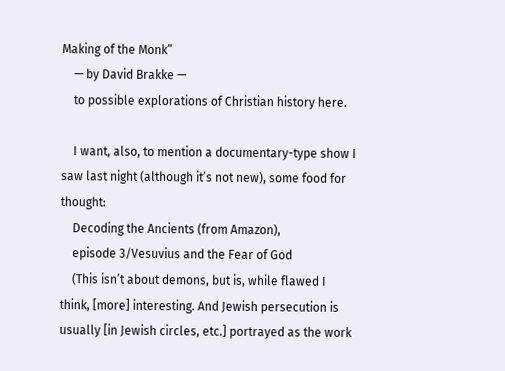Making of the Monk”
    — by David Brakke —
    to possible explorations of Christian history here.

    I want, also, to mention a documentary-type show I saw last night (although it’s not new), some food for thought:
    Decoding the Ancients (from Amazon),
    episode 3/Vesuvius and the Fear of God
    (This isn’t about demons, but is, while flawed I think, [more] interesting. And Jewish persecution is usually [in Jewish circles, etc.] portrayed as the work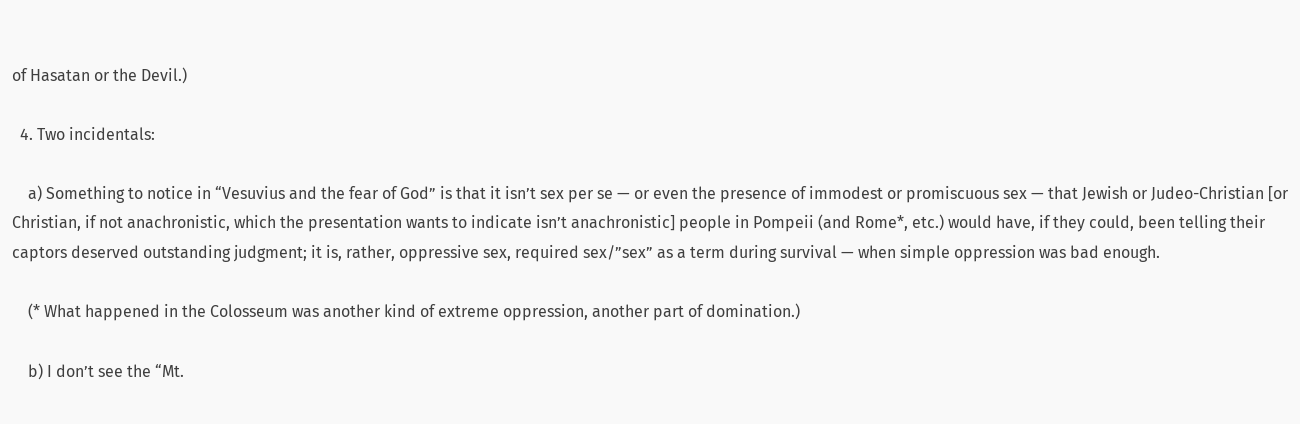of Hasatan or the Devil.)

  4. Two incidentals:

    a) Something to notice in “Vesuvius and the fear of God” is that it isn’t sex per se — or even the presence of immodest or promiscuous sex — that Jewish or Judeo-Christian [or Christian, if not anachronistic, which the presentation wants to indicate isn’t anachronistic] people in Pompeii (and Rome*, etc.) would have, if they could, been telling their captors deserved outstanding judgment; it is, rather, oppressive sex, required sex/”sex” as a term during survival — when simple oppression was bad enough.

    (* What happened in the Colosseum was another kind of extreme oppression, another part of domination.)

    b) I don’t see the “Mt.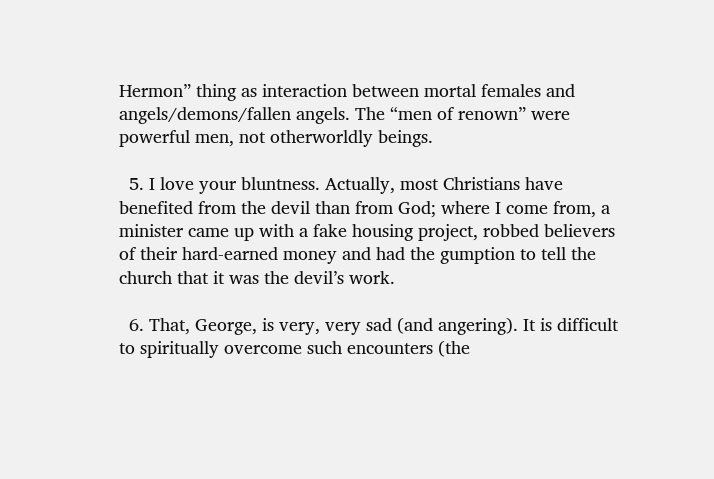Hermon” thing as interaction between mortal females and angels/demons/fallen angels. The “men of renown” were powerful men, not otherworldly beings.

  5. I love your bluntness. Actually, most Christians have benefited from the devil than from God; where I come from, a minister came up with a fake housing project, robbed believers of their hard-earned money and had the gumption to tell the church that it was the devil’s work.

  6. That, George, is very, very sad (and angering). It is difficult to spiritually overcome such encounters (the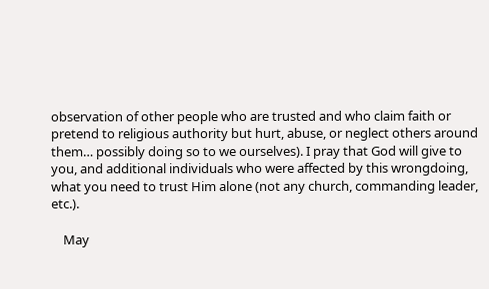observation of other people who are trusted and who claim faith or pretend to religious authority but hurt, abuse, or neglect others around them… possibly doing so to we ourselves). I pray that God will give to you, and additional individuals who were affected by this wrongdoing, what you need to trust Him alone (not any church, commanding leader, etc.).

    May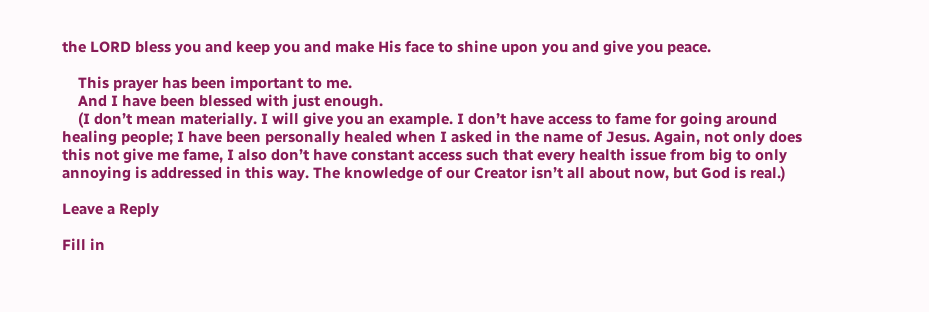the LORD bless you and keep you and make His face to shine upon you and give you peace.

    This prayer has been important to me.
    And I have been blessed with just enough.
    (I don’t mean materially. I will give you an example. I don’t have access to fame for going around healing people; I have been personally healed when I asked in the name of Jesus. Again, not only does this not give me fame, I also don’t have constant access such that every health issue from big to only annoying is addressed in this way. The knowledge of our Creator isn’t all about now, but God is real.)

Leave a Reply

Fill in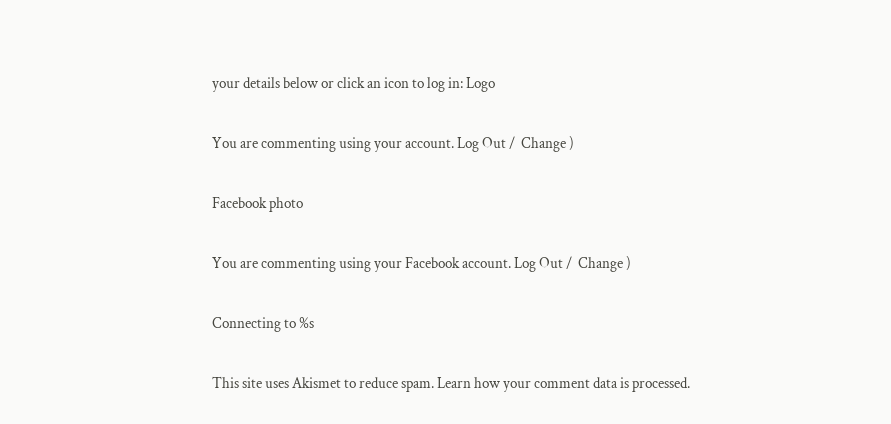your details below or click an icon to log in: Logo

You are commenting using your account. Log Out /  Change )

Facebook photo

You are commenting using your Facebook account. Log Out /  Change )

Connecting to %s

This site uses Akismet to reduce spam. Learn how your comment data is processed.